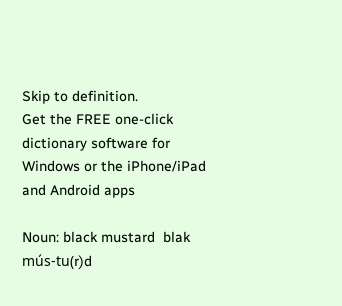Skip to definition.
Get the FREE one-click dictionary software for Windows or the iPhone/iPad and Android apps

Noun: black mustard  blak mús-tu(r)d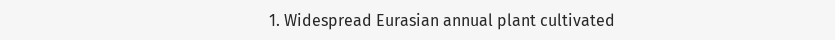1. Widespread Eurasian annual plant cultivated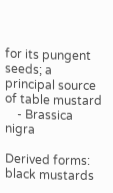for its pungent seeds; a principal source of table mustard
    - Brassica nigra

Derived forms: black mustards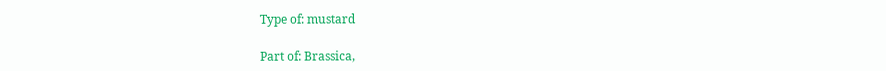Type of: mustard

Part of: Brassica,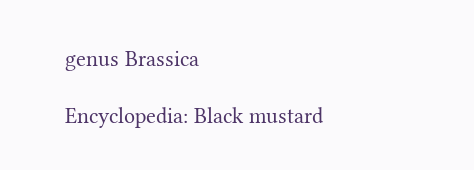genus Brassica

Encyclopedia: Black mustard